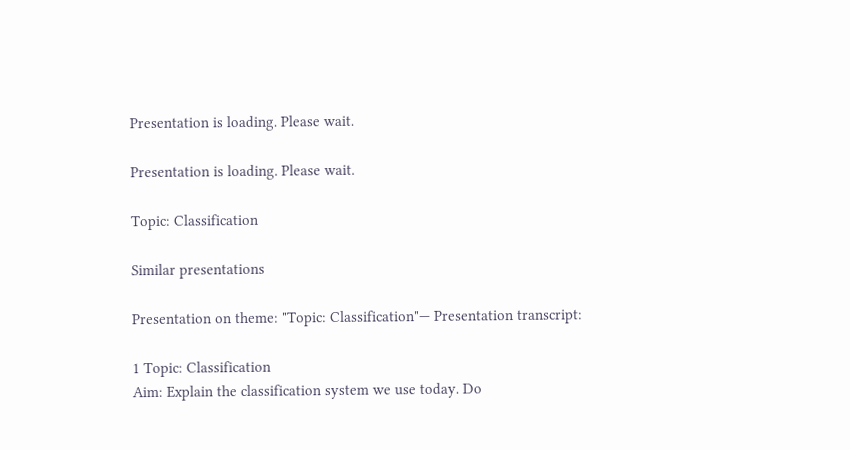Presentation is loading. Please wait.

Presentation is loading. Please wait.

Topic: Classification

Similar presentations

Presentation on theme: "Topic: Classification"— Presentation transcript:

1 Topic: Classification
Aim: Explain the classification system we use today. Do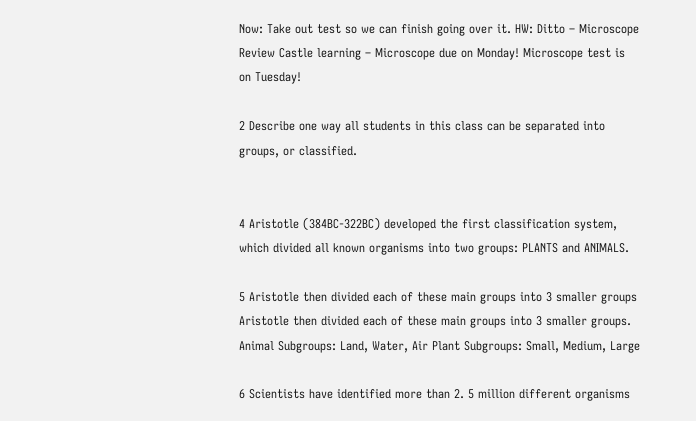Now: Take out test so we can finish going over it. HW: Ditto – Microscope Review Castle learning – Microscope due on Monday! Microscope test is on Tuesday!

2 Describe one way all students in this class can be separated into groups, or classified.


4 Aristotle (384BC-322BC) developed the first classification system, which divided all known organisms into two groups: PLANTS and ANIMALS.

5 Aristotle then divided each of these main groups into 3 smaller groups
Aristotle then divided each of these main groups into 3 smaller groups. Animal Subgroups: Land, Water, Air Plant Subgroups: Small, Medium, Large

6 Scientists have identified more than 2. 5 million different organisms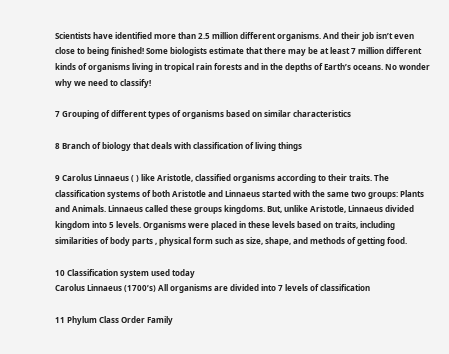Scientists have identified more than 2.5 million different organisms. And their job isn’t even close to being finished! Some biologists estimate that there may be at least 7 million different kinds of organisms living in tropical rain forests and in the depths of Earth’s oceans. No wonder why we need to classify!

7 Grouping of different types of organisms based on similar characteristics

8 Branch of biology that deals with classification of living things

9 Carolus Linnaeus ( ) like Aristotle, classified organisms according to their traits. The classification systems of both Aristotle and Linnaeus started with the same two groups: Plants and Animals. Linnaeus called these groups kingdoms. But, unlike Aristotle, Linnaeus divided kingdom into 5 levels. Organisms were placed in these levels based on traits, including similarities of body parts , physical form such as size, shape, and methods of getting food.

10 Classification system used today
Carolus Linnaeus (1700’s) All organisms are divided into 7 levels of classification

11 Phylum Class Order Family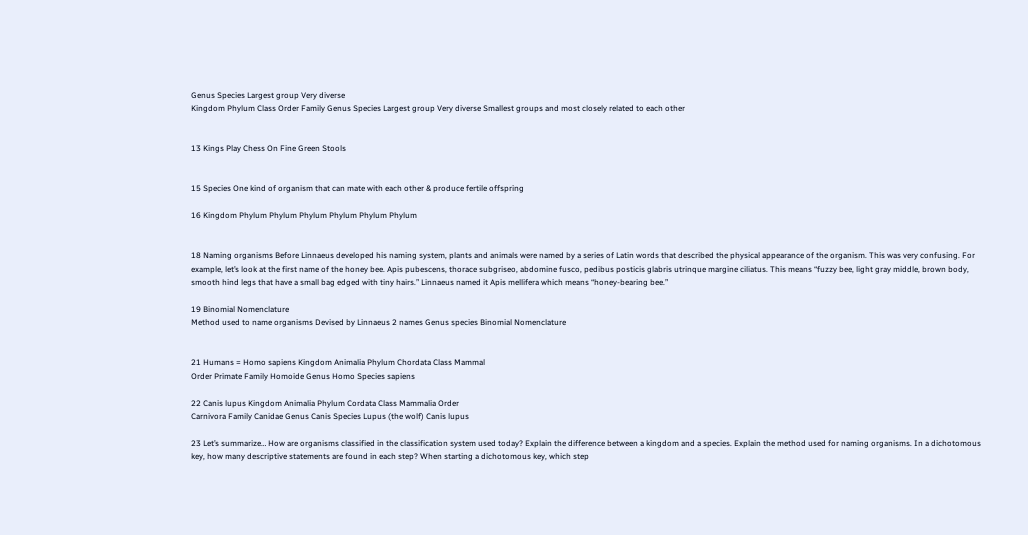Genus Species Largest group Very diverse
Kingdom Phylum Class Order Family Genus Species Largest group Very diverse Smallest groups and most closely related to each other


13 Kings Play Chess On Fine Green Stools


15 Species One kind of organism that can mate with each other & produce fertile offspring

16 Kingdom Phylum Phylum Phylum Phylum Phylum Phylum


18 Naming organisms Before Linnaeus developed his naming system, plants and animals were named by a series of Latin words that described the physical appearance of the organism. This was very confusing. For example, let’s look at the first name of the honey bee. Apis pubescens, thorace subgriseo, abdomine fusco, pedibus posticis glabris utrinque margine ciliatus. This means “fuzzy bee, light gray middle, brown body, smooth hind legs that have a small bag edged with tiny hairs.” Linnaeus named it Apis mellifera which means “honey-bearing bee.”

19 Binomial Nomenclature
Method used to name organisms Devised by Linnaeus 2 names Genus species Binomial Nomenclature


21 Humans = Homo sapiens Kingdom Animalia Phylum Chordata Class Mammal
Order Primate Family Homoide Genus Homo Species sapiens

22 Canis lupus Kingdom Animalia Phylum Cordata Class Mammalia Order
Carnivora Family Canidae Genus Canis Species Lupus (the wolf) Canis lupus

23 Let’s summarize… How are organisms classified in the classification system used today? Explain the difference between a kingdom and a species. Explain the method used for naming organisms. In a dichotomous key, how many descriptive statements are found in each step? When starting a dichotomous key, which step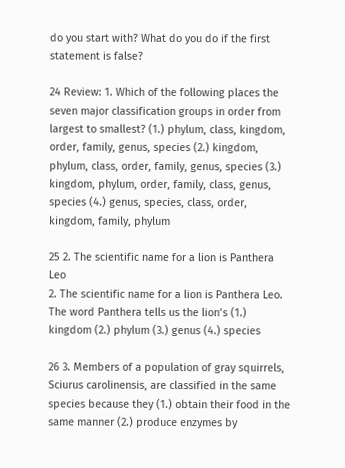do you start with? What do you do if the first statement is false?

24 Review: 1. Which of the following places the seven major classification groups in order from largest to smallest? (1.) phylum, class, kingdom, order, family, genus, species (2.) kingdom, phylum, class, order, family, genus, species (3.) kingdom, phylum, order, family, class, genus, species (4.) genus, species, class, order, kingdom, family, phylum

25 2. The scientific name for a lion is Panthera Leo
2. The scientific name for a lion is Panthera Leo. The word Panthera tells us the lion’s (1.) kingdom (2.) phylum (3.) genus (4.) species

26 3. Members of a population of gray squirrels, Sciurus carolinensis, are classified in the same species because they (1.) obtain their food in the same manner (2.) produce enzymes by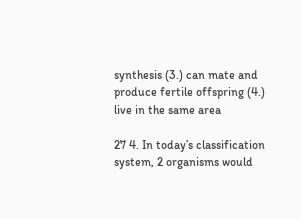synthesis (3.) can mate and produce fertile offspring (4.) live in the same area

27 4. In today’s classification system, 2 organisms would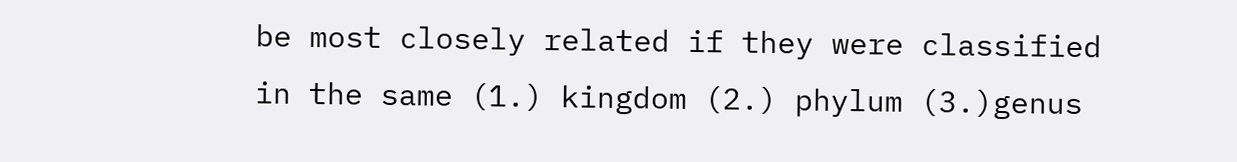be most closely related if they were classified in the same (1.) kingdom (2.) phylum (3.)genus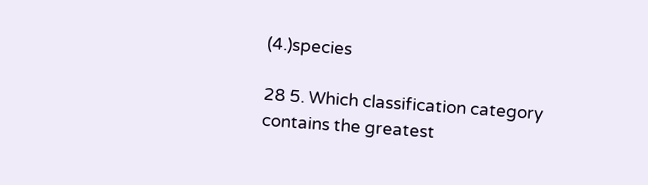(4.)species

28 5. Which classification category contains the greatest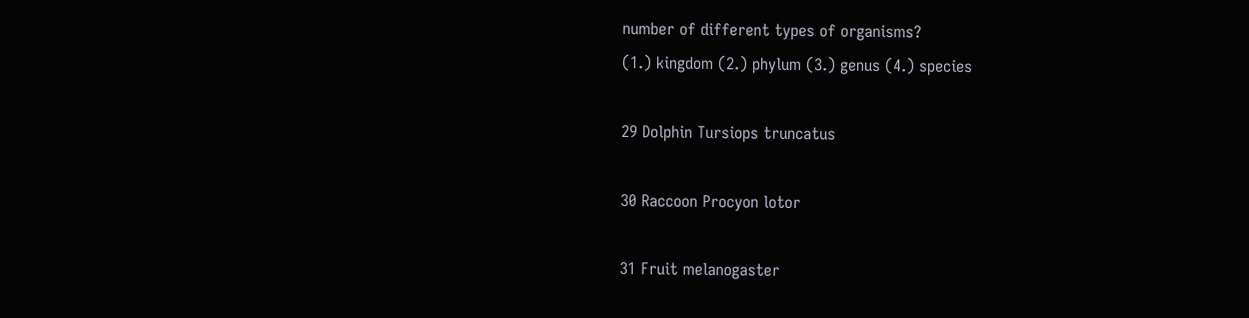number of different types of organisms?
(1.) kingdom (2.) phylum (3.) genus (4.) species

29 Dolphin Tursiops truncatus

30 Raccoon Procyon lotor

31 Fruit melanogaster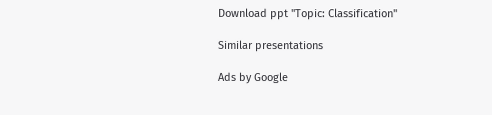Download ppt "Topic: Classification"

Similar presentations

Ads by Google